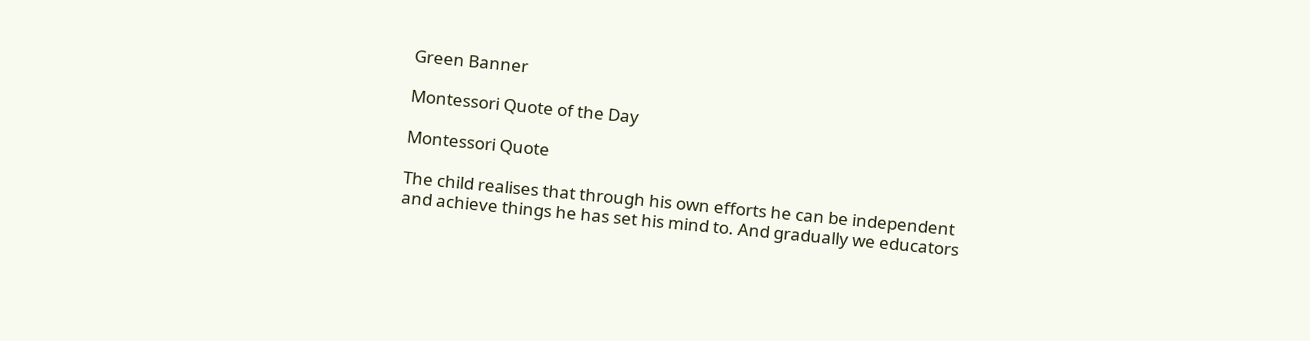Green Banner

Montessori Quote of the Day

Montessori Quote

The child realises that through his own efforts he can be independent and achieve things he has set his mind to. And gradually we educators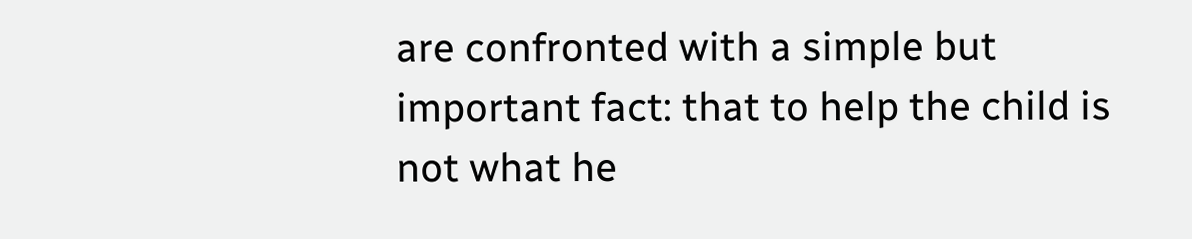are confronted with a simple but important fact: that to help the child is not what he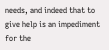needs, and indeed that to give help is an impediment for the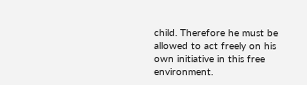child. Therefore he must be allowed to act freely on his own initiative in this free environment.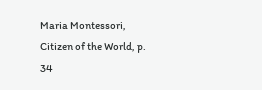Maria Montessori, Citizen of the World, p. 34